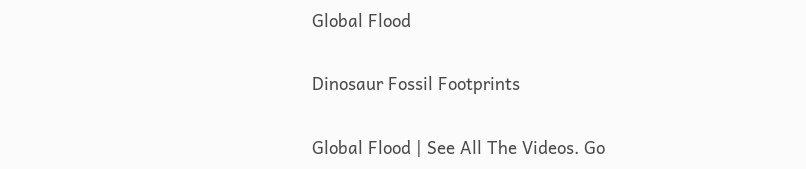Global Flood

Dinosaur Fossil Footprints

Global Flood | See All The Videos. Go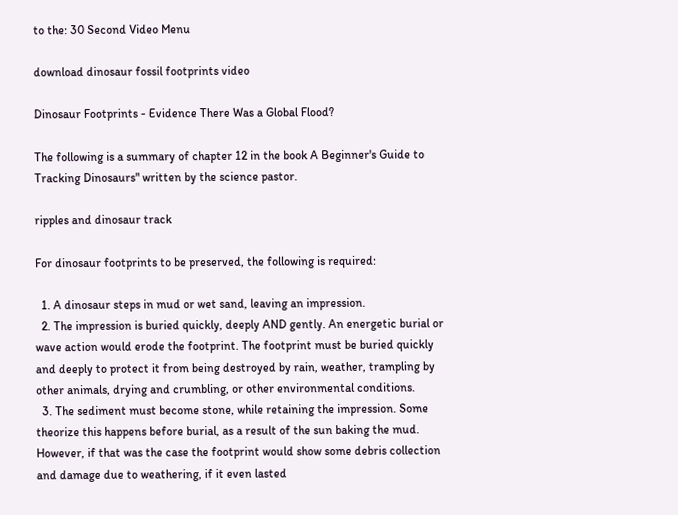to the: 30 Second Video Menu

download dinosaur fossil footprints video

Dinosaur Footprints - Evidence There Was a Global Flood?

The following is a summary of chapter 12 in the book A Beginner's Guide to Tracking Dinosaurs" written by the science pastor.

ripples and dinosaur track

For dinosaur footprints to be preserved, the following is required:

  1. A dinosaur steps in mud or wet sand, leaving an impression.
  2. The impression is buried quickly, deeply AND gently. An energetic burial or wave action would erode the footprint. The footprint must be buried quickly and deeply to protect it from being destroyed by rain, weather, trampling by other animals, drying and crumbling, or other environmental conditions.
  3. The sediment must become stone, while retaining the impression. Some theorize this happens before burial, as a result of the sun baking the mud. However, if that was the case the footprint would show some debris collection and damage due to weathering, if it even lasted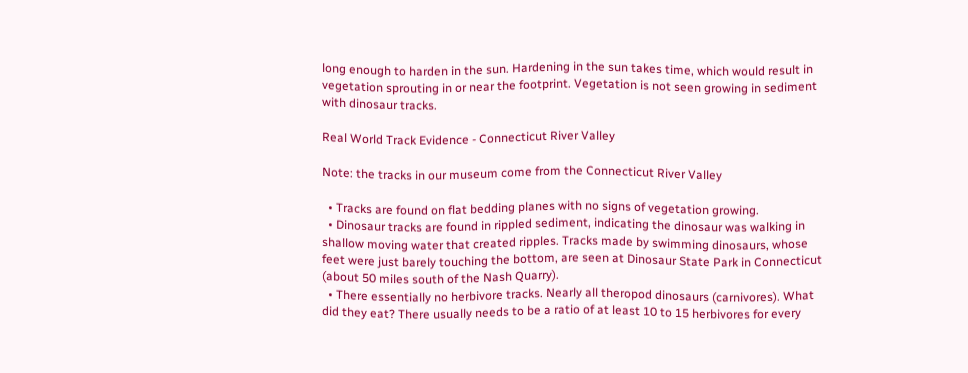long enough to harden in the sun. Hardening in the sun takes time, which would result in vegetation sprouting in or near the footprint. Vegetation is not seen growing in sediment with dinosaur tracks.

Real World Track Evidence - Connecticut River Valley

Note: the tracks in our museum come from the Connecticut River Valley

  • Tracks are found on flat bedding planes with no signs of vegetation growing.
  • Dinosaur tracks are found in rippled sediment, indicating the dinosaur was walking in shallow moving water that created ripples. Tracks made by swimming dinosaurs, whose feet were just barely touching the bottom, are seen at Dinosaur State Park in Connecticut (about 50 miles south of the Nash Quarry).
  • There essentially no herbivore tracks. Nearly all theropod dinosaurs (carnivores). What did they eat? There usually needs to be a ratio of at least 10 to 15 herbivores for every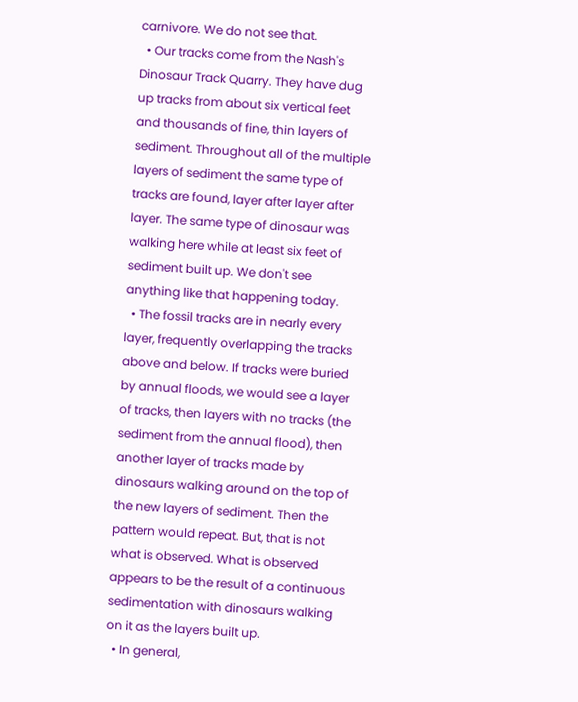carnivore. We do not see that.
  • Our tracks come from the Nash's Dinosaur Track Quarry. They have dug up tracks from about six vertical feet and thousands of fine, thin layers of sediment. Throughout all of the multiple layers of sediment the same type of tracks are found, layer after layer after layer. The same type of dinosaur was walking here while at least six feet of sediment built up. We don't see anything like that happening today.
  • The fossil tracks are in nearly every layer, frequently overlapping the tracks above and below. If tracks were buried by annual floods, we would see a layer of tracks, then layers with no tracks (the sediment from the annual flood), then another layer of tracks made by dinosaurs walking around on the top of the new layers of sediment. Then the pattern would repeat. But, that is not what is observed. What is observed appears to be the result of a continuous sedimentation with dinosaurs walking on it as the layers built up.
  • In general,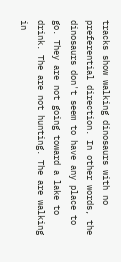tracks show walking dinosaurs with no preferential direction. In other words, the dinosaurs don't seem to have any place to go. They are not going toward a lake to drink. The are not hunting. The are walking in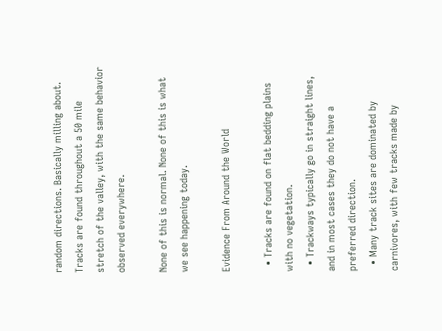random directions. Basically milling about. Tracks are found throughout a 50 mile stretch of the valley, with the same behavior observed everywhere.

None of this is normal. None of this is what we see happening today.

Evidence From Around the World

  • Tracks are found on flat bedding plains with no vegetation.
  • Trackways typically go in straight lines, and in most cases they do not have a preferred direction.
  • Many track sites are dominated by carnivores, with few tracks made by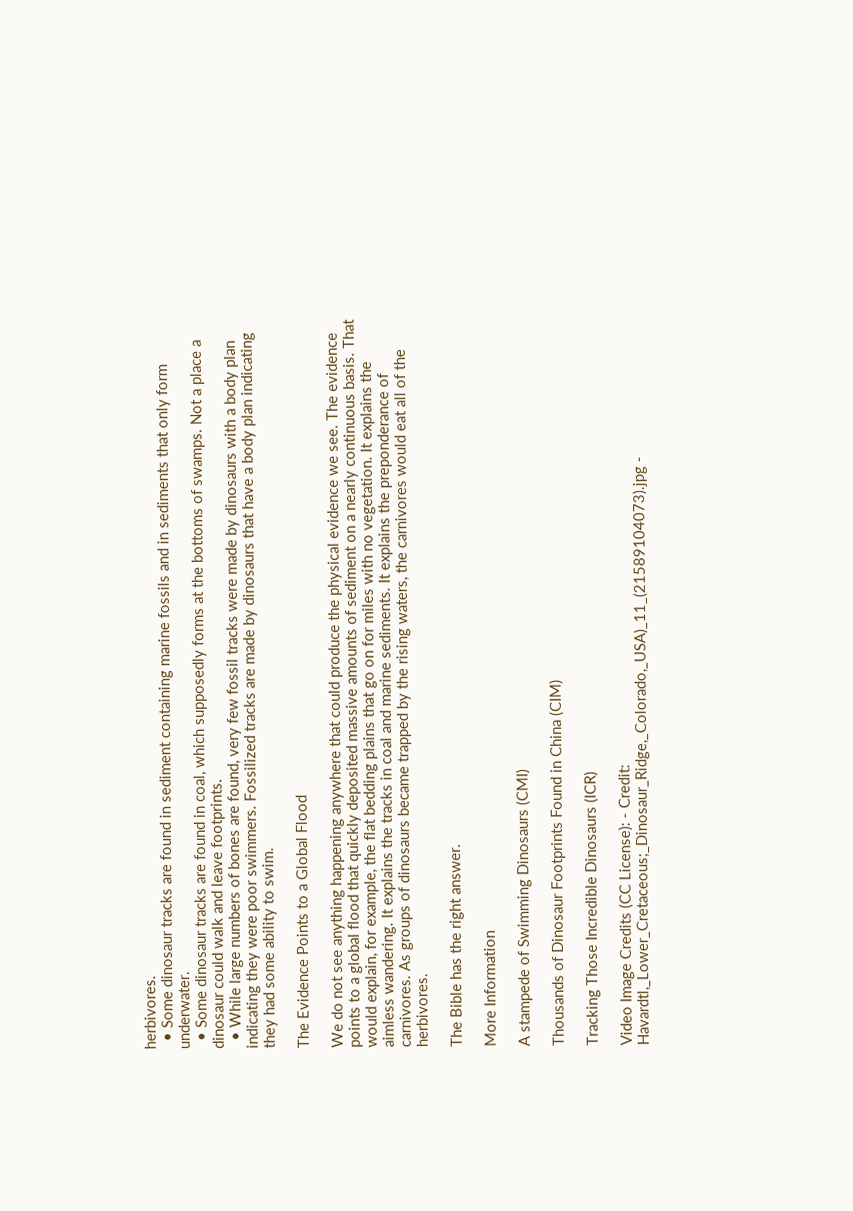herbivores.
  • Some dinosaur tracks are found in sediment containing marine fossils and in sediments that only form underwater.
  • Some dinosaur tracks are found in coal, which supposedly forms at the bottoms of swamps. Not a place a dinosaur could walk and leave footprints.
  • While large numbers of bones are found, very few fossil tracks were made by dinosaurs with a body plan indicating they were poor swimmers. Fossilized tracks are made by dinosaurs that have a body plan indicating they had some ability to swim.

The Evidence Points to a Global Flood

We do not see anything happening anywhere that could produce the physical evidence we see. The evidence points to a global flood that quickly deposited massive amounts of sediment on a nearly continuous basis. That would explain, for example, the flat bedding plains that go on for miles with no vegetation. It explains the aimless wandering. It explains the tracks in coal and marine sediments. It explains the preponderance of carnivores. As groups of dinosaurs became trapped by the rising waters, the carnivores would eat all of the herbivores.

The Bible has the right answer.

More Information

A stampede of Swimming Dinosaurs (CMI)

Thousands of Dinosaur Footprints Found in China (CIM)

Tracking Those Incredible Dinosaurs (ICR)

Video Image Credits (CC License): - Credit: Havardtl,_Lower_Cretaceous;_Dinosaur_Ridge,_Colorado,_USA)_11_(21589104073).jpg -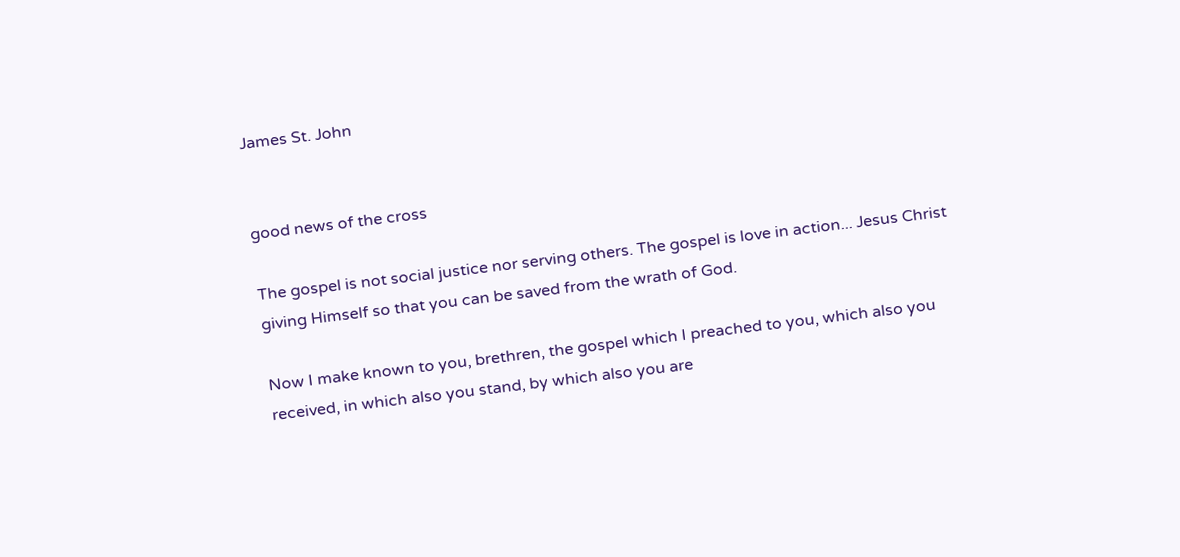James St. John


good news of the cross

The gospel is not social justice nor serving others. The gospel is love in action... Jesus Christ giving Himself so that you can be saved from the wrath of God.

Now I make known to you, brethren, the gospel which I preached to you, which also you received, in which also you stand, by which also you are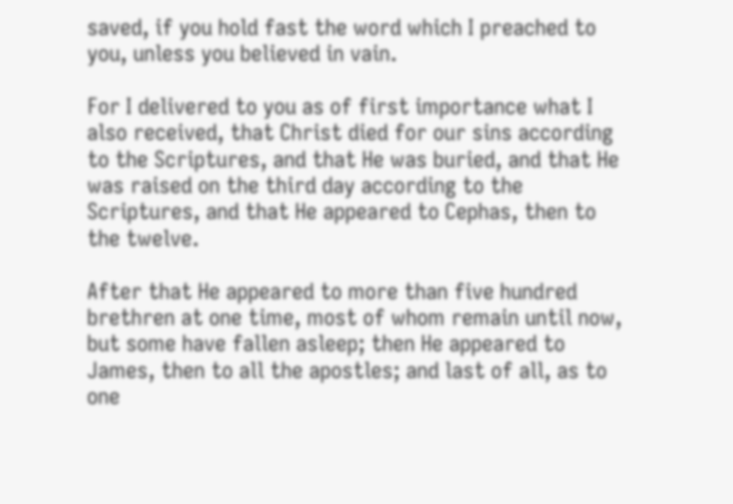saved, if you hold fast the word which I preached to you, unless you believed in vain.

For I delivered to you as of first importance what I also received, that Christ died for our sins according to the Scriptures, and that He was buried, and that He was raised on the third day according to the Scriptures, and that He appeared to Cephas, then to the twelve.

After that He appeared to more than five hundred brethren at one time, most of whom remain until now, but some have fallen asleep; then He appeared to James, then to all the apostles; and last of all, as to one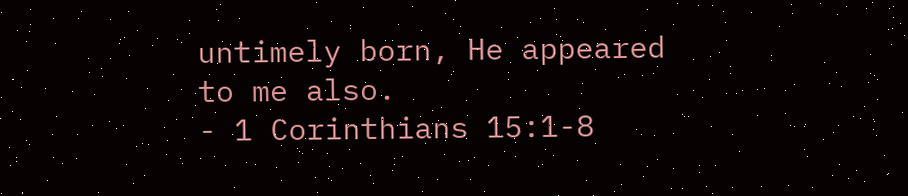untimely born, He appeared to me also.
- 1 Corinthians 15:1-8